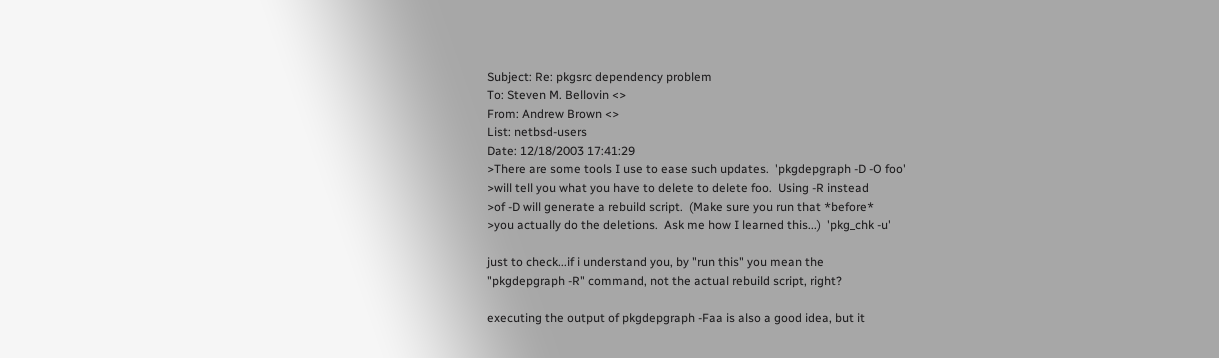Subject: Re: pkgsrc dependency problem
To: Steven M. Bellovin <>
From: Andrew Brown <>
List: netbsd-users
Date: 12/18/2003 17:41:29
>There are some tools I use to ease such updates.  'pkgdepgraph -D -O foo'
>will tell you what you have to delete to delete foo.  Using -R instead
>of -D will generate a rebuild script.  (Make sure you run that *before*
>you actually do the deletions.  Ask me how I learned this...)  'pkg_chk -u'

just to check...if i understand you, by "run this" you mean the
"pkgdepgraph -R" command, not the actual rebuild script, right?

executing the output of pkgdepgraph -Faa is also a good idea, but it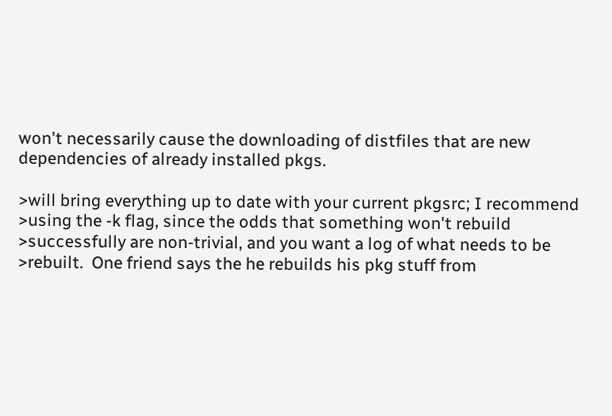won't necessarily cause the downloading of distfiles that are new
dependencies of already installed pkgs.

>will bring everything up to date with your current pkgsrc; I recommend
>using the -k flag, since the odds that something won't rebuild
>successfully are non-trivial, and you want a log of what needs to be
>rebuilt.  One friend says the he rebuilds his pkg stuff from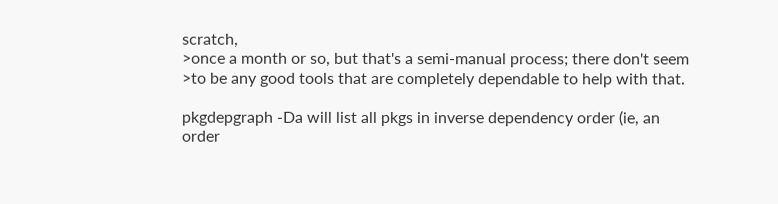scratch,
>once a month or so, but that's a semi-manual process; there don't seem
>to be any good tools that are completely dependable to help with that.

pkgdepgraph -Da will list all pkgs in inverse dependency order (ie, an
order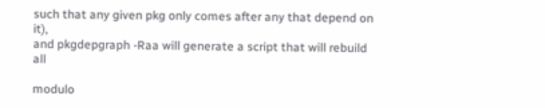such that any given pkg only comes after any that depend on it),
and pkgdepgraph -Raa will generate a script that will rebuild all

modulo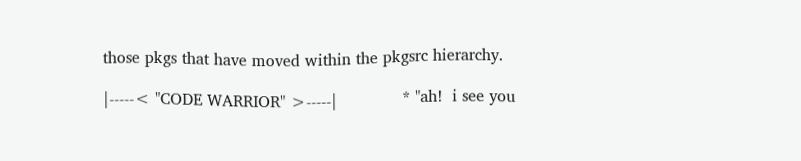those pkgs that have moved within the pkgsrc hierarchy.

|-----< "CODE WARRIOR" >-----|             * "ah!  i see you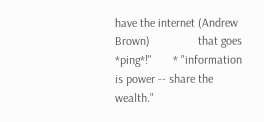have the internet (Andrew Brown)                that goes *ping*!"       * "information is power -- share the wealth."